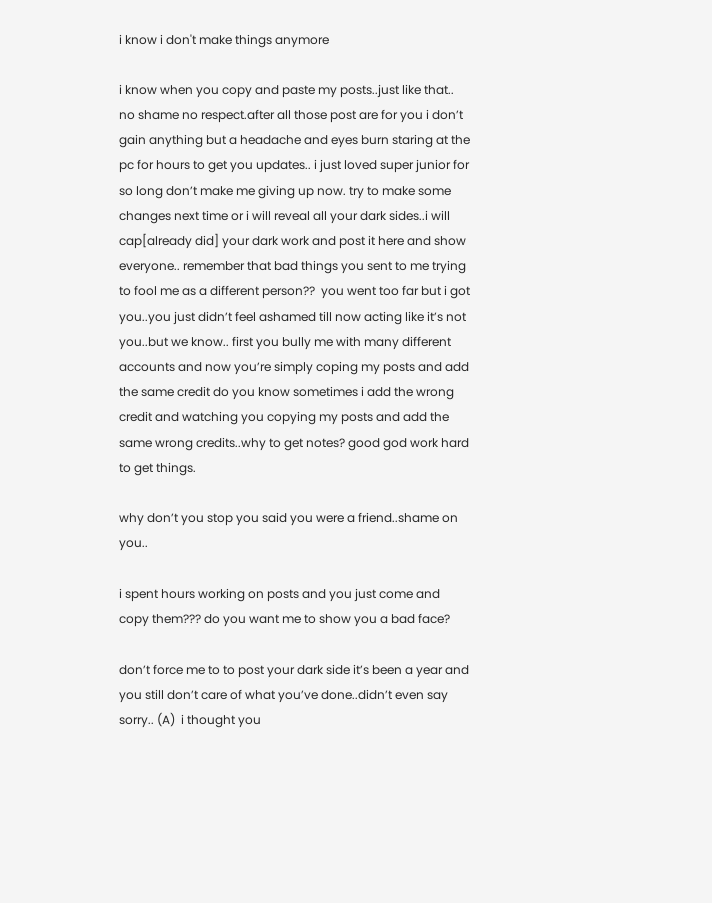i know i don't make things anymore

i know when you copy and paste my posts..just like that.. no shame no respect.after all those post are for you i don’t gain anything but a headache and eyes burn staring at the pc for hours to get you updates.. i just loved super junior for so long don’t make me giving up now. try to make some changes next time or i will reveal all your dark sides..i will cap[already did] your dark work and post it here and show everyone.. remember that bad things you sent to me trying to fool me as a different person??  you went too far but i got you..you just didn’t feel ashamed till now acting like it’s not you..but we know.. first you bully me with many different accounts and now you’re simply coping my posts and add the same credit do you know sometimes i add the wrong credit and watching you copying my posts and add the same wrong credits..why to get notes? good god work hard to get things.

why don’t you stop you said you were a friend..shame on you..

i spent hours working on posts and you just come and copy them??? do you want me to show you a bad face?

don’t force me to to post your dark side it’s been a year and you still don’t care of what you’ve done..didn’t even say sorry.. (A)  i thought you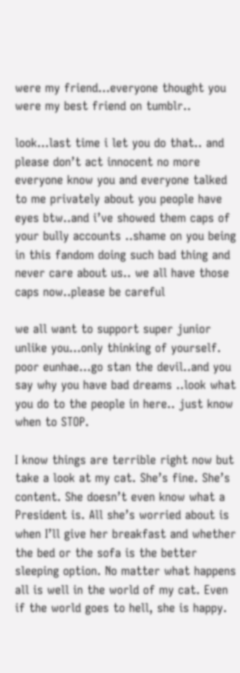were my friend…everyone thought you were my best friend on tumblr..

look…last time i let you do that.. and please don’t act innocent no more everyone know you and everyone talked to me privately about you people have eyes btw..and i’ve showed them caps of your bully accounts ..shame on you being in this fandom doing such bad thing and never care about us.. we all have those caps now..please be careful

we all want to support super junior unlike you…only thinking of yourself.
poor eunhae…go stan the devil..and you say why you have bad dreams ..look what you do to the people in here.. just know when to STOP.

I know things are terrible right now but take a look at my cat. She’s fine. She’s content. She doesn’t even know what a President is. All she’s worried about is when I’ll give her breakfast and whether the bed or the sofa is the better sleeping option. No matter what happens all is well in the world of my cat. Even if the world goes to hell, she is happy.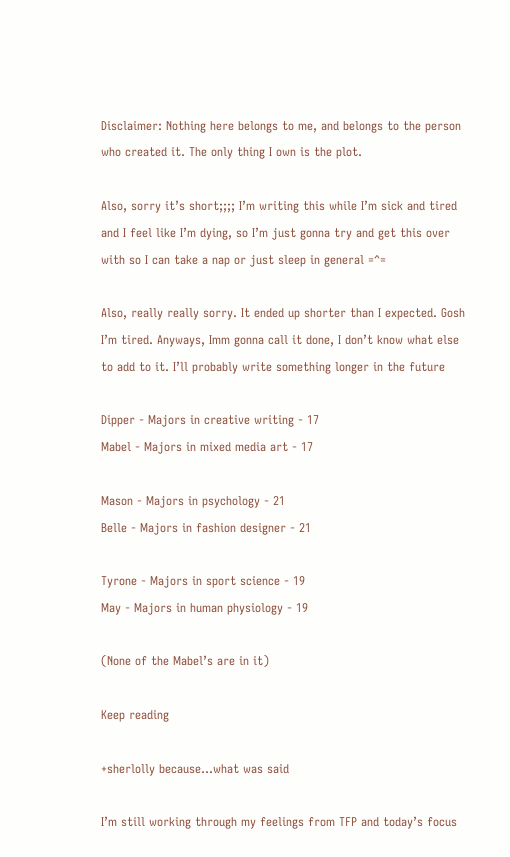Disclaimer: Nothing here belongs to me, and belongs to the person who created it. The only thing I own is the plot.

Also, sorry it’s short;;;; I’m writing this while I’m sick and tired and I feel like I’m dying, so I’m just gonna try and get this over with so I can take a nap or just sleep in general =^=

Also, really really sorry. It ended up shorter than I expected. Gosh I’m tired. Anyways, Imm gonna call it done, I don’t know what else to add to it. I’ll probably write something longer in the future

Dipper - Majors in creative writing - 17
Mabel - Majors in mixed media art - 17

Mason - Majors in psychology - 21
Belle - Majors in fashion designer - 21

Tyrone - Majors in sport science - 19
May - Majors in human physiology - 19

(None of the Mabel’s are in it)

Keep reading

+sherlolly because...what was said

I’m still working through my feelings from TFP and today’s focus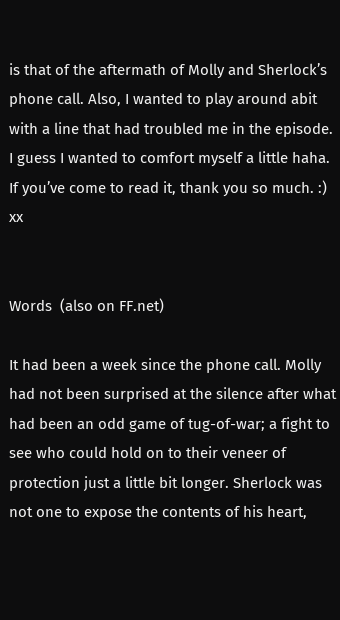is that of the aftermath of Molly and Sherlock’s phone call. Also, I wanted to play around abit with a line that had troubled me in the episode. I guess I wanted to comfort myself a little haha. If you’ve come to read it, thank you so much. :) xx


Words  (also on FF.net)

It had been a week since the phone call. Molly had not been surprised at the silence after what had been an odd game of tug-of-war; a fight to see who could hold on to their veneer of protection just a little bit longer. Sherlock was not one to expose the contents of his heart,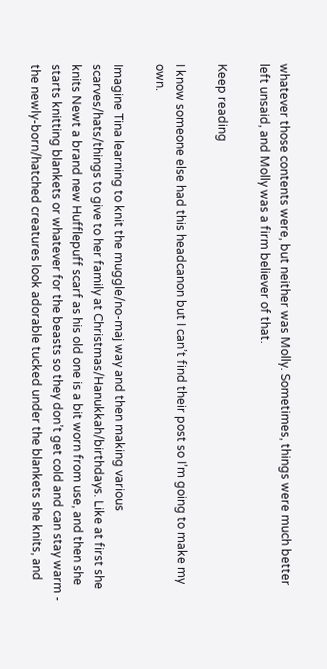whatever those contents were, but neither was Molly. Sometimes, things were much better left unsaid, and Molly was a firm believer of that.

Keep reading

I know someone else had this headcanon but I can’t find their post so I’m going to make my own.

Imagine Tina learning to knit the muggle/no-maj way and then making various scarves/hats/things to give to her family at Christmas/Hanukkah/birthdays. Like at first she knits Newt a brand new Hufflepuff scarf as his old one is a bit worn from use, and then she starts knitting blankets or whatever for the beasts so they don’t get cold and can stay warm - the newly-born/hatched creatures look adorable tucked under the blankets she knits, and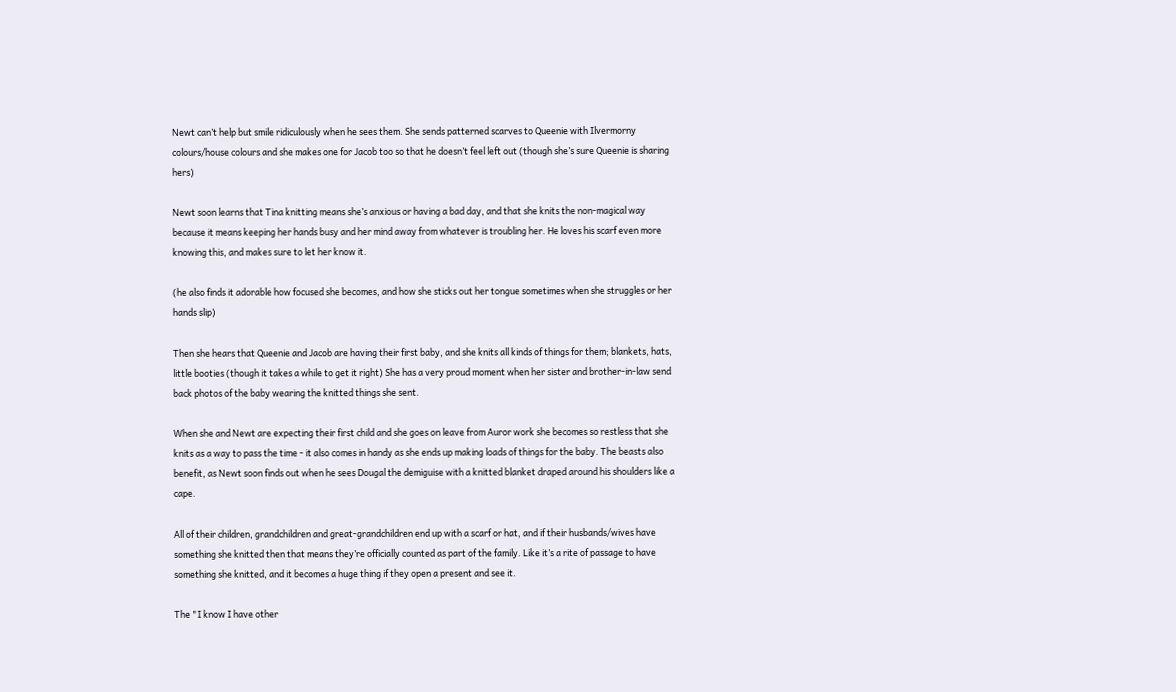Newt can’t help but smile ridiculously when he sees them. She sends patterned scarves to Queenie with Ilvermorny colours/house colours and she makes one for Jacob too so that he doesn’t feel left out (though she’s sure Queenie is sharing hers)

Newt soon learns that Tina knitting means she’s anxious or having a bad day, and that she knits the non-magical way because it means keeping her hands busy and her mind away from whatever is troubling her. He loves his scarf even more knowing this, and makes sure to let her know it.

(he also finds it adorable how focused she becomes, and how she sticks out her tongue sometimes when she struggles or her hands slip)

Then she hears that Queenie and Jacob are having their first baby, and she knits all kinds of things for them; blankets, hats, little booties (though it takes a while to get it right) She has a very proud moment when her sister and brother-in-law send back photos of the baby wearing the knitted things she sent.

When she and Newt are expecting their first child and she goes on leave from Auror work she becomes so restless that she knits as a way to pass the time - it also comes in handy as she ends up making loads of things for the baby. The beasts also benefit, as Newt soon finds out when he sees Dougal the demiguise with a knitted blanket draped around his shoulders like a cape.

All of their children, grandchildren and great-grandchildren end up with a scarf or hat, and if their husbands/wives have something she knitted then that means they’re officially counted as part of the family. Like it’s a rite of passage to have something she knitted, and it becomes a huge thing if they open a present and see it.

The "I know I have other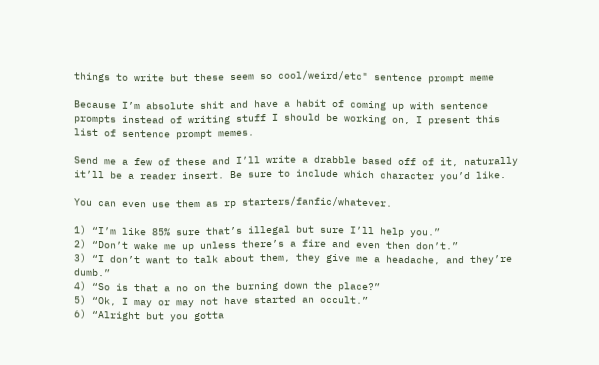things to write but these seem so cool/weird/etc" sentence prompt meme

Because I’m absolute shit and have a habit of coming up with sentence prompts instead of writing stuff I should be working on, I present this list of sentence prompt memes.

Send me a few of these and I’ll write a drabble based off of it, naturally it’ll be a reader insert. Be sure to include which character you’d like.

You can even use them as rp starters/fanfic/whatever.

1) “I’m like 85% sure that’s illegal but sure I’ll help you.”
2) “Don’t wake me up unless there’s a fire and even then don’t.”
3) “I don’t want to talk about them, they give me a headache, and they’re dumb.”
4) “So is that a no on the burning down the place?”
5) “Ok, I may or may not have started an occult.”
6) “Alright but you gotta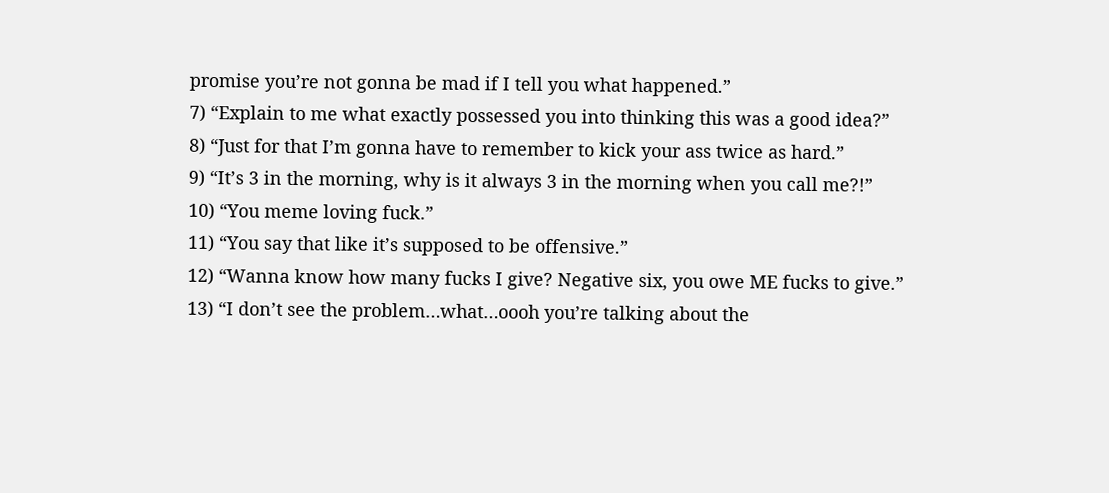promise you’re not gonna be mad if I tell you what happened.”
7) “Explain to me what exactly possessed you into thinking this was a good idea?”
8) “Just for that I’m gonna have to remember to kick your ass twice as hard.”
9) “It’s 3 in the morning, why is it always 3 in the morning when you call me?!”
10) “You meme loving fuck.”
11) “You say that like it’s supposed to be offensive.”
12) “Wanna know how many fucks I give? Negative six, you owe ME fucks to give.”
13) “I don’t see the problem…what…oooh you’re talking about the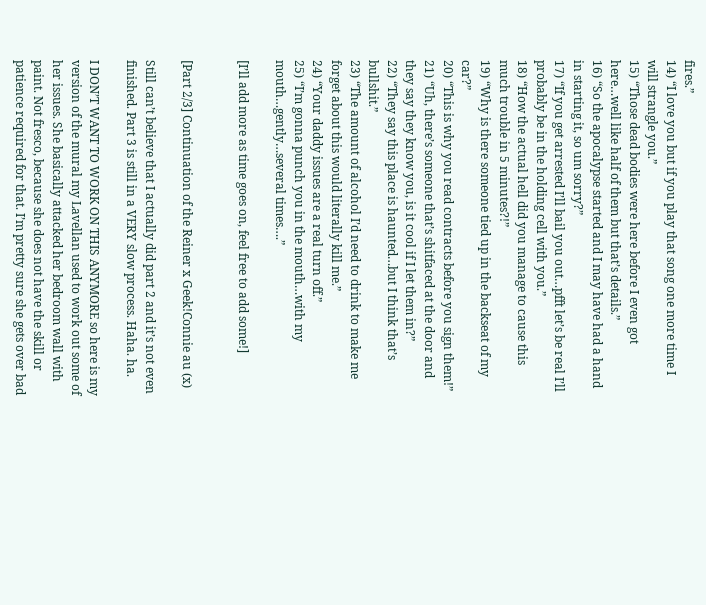fires.”
14) “I love you but if you play that song one more time I will strangle you.”
15) “Those dead bodies were here before I even got here…well like half of them but that’s details.”
16) “So the apocalypse started and I may have had a hand in starting it, so um sorry?”
17) “If you get arrested I’ll bail you out…pfft let’s be real I’ll probably be in the holding cell with you.”
18) “How the actual hell did you manage to cause this much trouble in 5 minutes?!”
19) “Why is there someone tied up in the backseat of my car?”
20) “This is why you read contracts before you sign them!”
21) “Uh, there’s someone that’s shitfaced at the door and they say they know you, is it cool if I let them in?”
22) “They say this place is haunted…but I think that’s bullshit.”
23) “The amount of alcohol I’d need to drink to make me forget about this would literally kill me.”
24) “Your daddy issues are a real turn off.”
25) “I’m gonna punch you in the mouth…with my mouth…gently…several times….”

[I’ll add more as time goes on, feel free to add some!]


[Part 2/3] Continuation of the Reiner x Geek!Connie au (x)

Still can’t believe that I actually did part 2 and it’s not even finished. Part 3 is still in a VERY slow process. Haha. ha.

I DON’T WANT TO WORK ON THIS ANYMORE so here is my version of the mural my Lavellan used to work out some of her issues. She basically attacked her bedroom wall with paint. Not fresco, because she does not have the skill or patience required for that. I’m pretty sure she gets over bad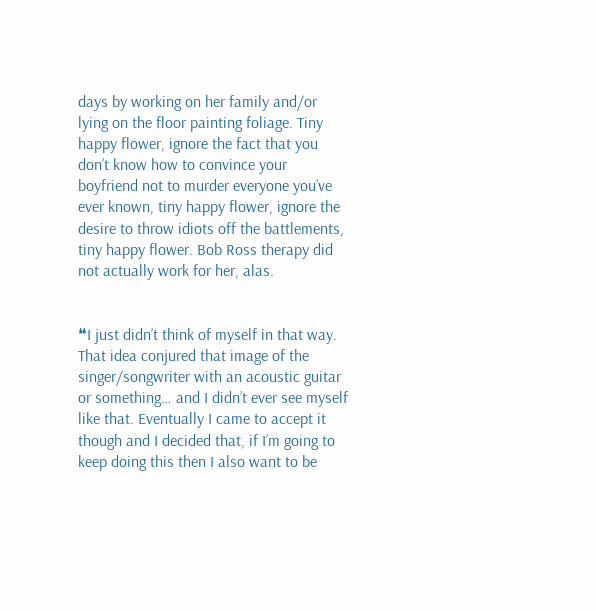days by working on her family and/or lying on the floor painting foliage. Tiny happy flower, ignore the fact that you don’t know how to convince your boyfriend not to murder everyone you’ve ever known, tiny happy flower, ignore the desire to throw idiots off the battlements, tiny happy flower. Bob Ross therapy did not actually work for her, alas.


❝I just didn’t think of myself in that way. That idea conjured that image of the singer/songwriter with an acoustic guitar or something… and I didn’t ever see myself like that. Eventually I came to accept it though and I decided that, if I’m going to keep doing this then I also want to be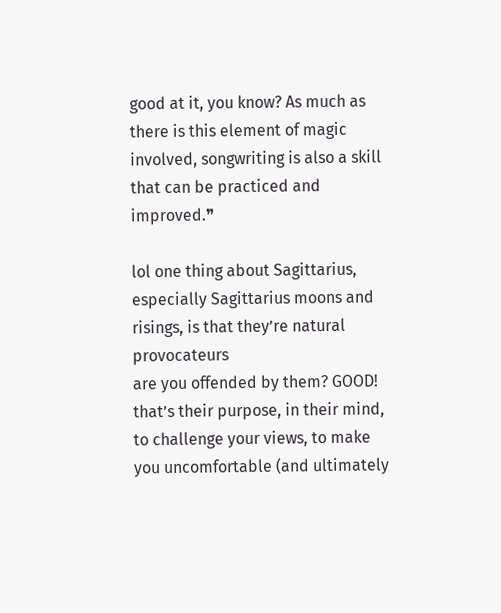good at it, you know? As much as there is this element of magic involved, songwriting is also a skill that can be practiced and improved.❞

lol one thing about Sagittarius, especially Sagittarius moons and risings, is that they’re natural provocateurs
are you offended by them? GOOD! that’s their purpose, in their mind, to challenge your views, to make you uncomfortable (and ultimately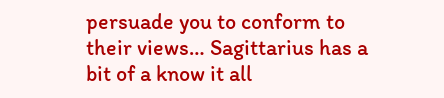persuade you to conform to their views… Sagittarius has a bit of a know it all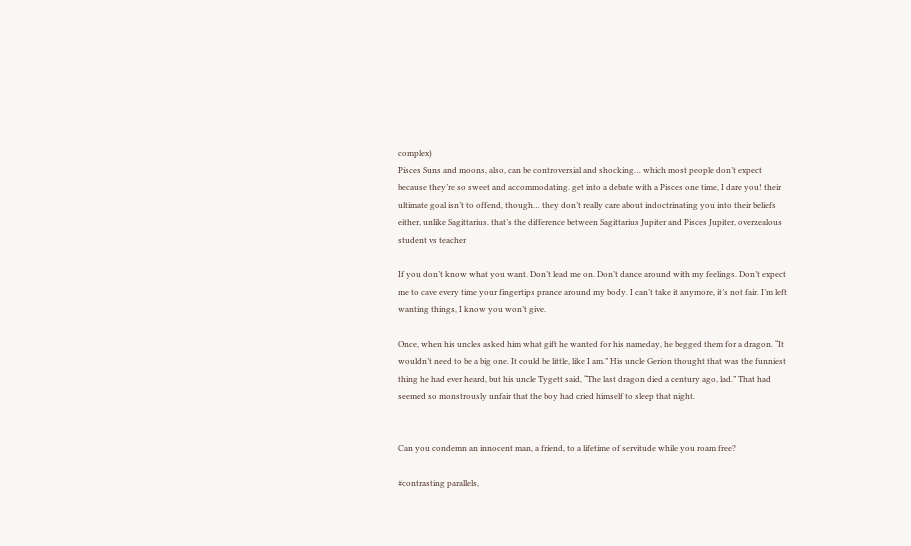complex)
Pisces Suns and moons, also, can be controversial and shocking… which most people don’t expect because they’re so sweet and accommodating. get into a debate with a Pisces one time, I dare you! their ultimate goal isn’t to offend, though… they don’t really care about indoctrinating you into their beliefs either, unlike Sagittarius. that’s the difference between Sagittarius Jupiter and Pisces Jupiter, overzealous student vs teacher

If you don’t know what you want. Don’t lead me on. Don’t dance around with my feelings. Don’t expect me to cave every time your fingertips prance around my body. I can’t take it anymore, it’s not fair. I’m left wanting things, I know you won’t give.

Once, when his uncles asked him what gift he wanted for his nameday, he begged them for a dragon. “It wouldn’t need to be a big one. It could be little, like I am.” His uncle Gerion thought that was the funniest thing he had ever heard, but his uncle Tygett said, “The last dragon died a century ago, lad.” That had seemed so monstrously unfair that the boy had cried himself to sleep that night.


Can you condemn an innocent man, a friend, to a lifetime of servitude while you roam free?

#contrasting parallels,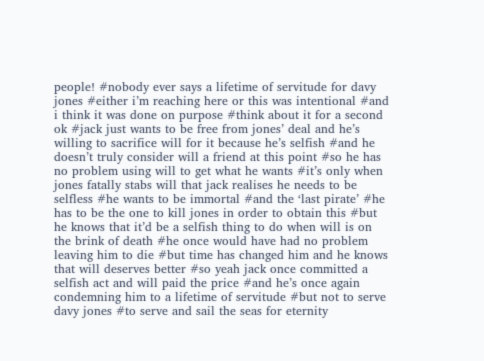people! #nobody ever says a lifetime of servitude for davy jones #either i’m reaching here or this was intentional #and i think it was done on purpose #think about it for a second ok #jack just wants to be free from jones’ deal and he’s willing to sacrifice will for it because he’s selfish #and he doesn’t truly consider will a friend at this point #so he has no problem using will to get what he wants #it’s only when jones fatally stabs will that jack realises he needs to be selfless #he wants to be immortal #and the ‘last pirate’ #he has to be the one to kill jones in order to obtain this #but he knows that it’d be a selfish thing to do when will is on the brink of death #he once would have had no problem leaving him to die #but time has changed him and he knows that will deserves better #so yeah jack once committed a selfish act and will paid the price #and he’s once again condemning him to a lifetime of servitude #but not to serve davy jones #to serve and sail the seas for eternity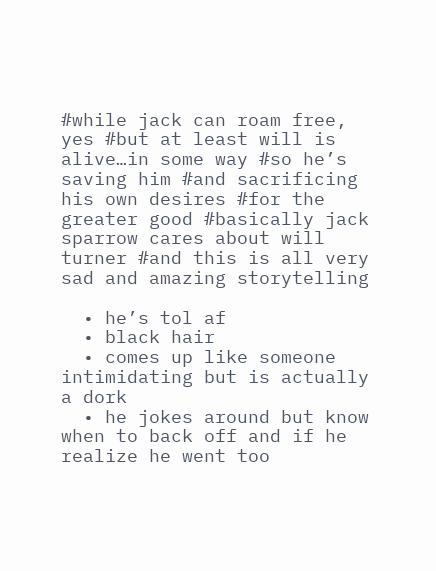#while jack can roam free, yes #but at least will is alive…in some way #so he’s saving him #and sacrificing his own desires #for the greater good #basically jack sparrow cares about will turner #and this is all very sad and amazing storytelling

  • he’s tol af
  • black hair
  • comes up like someone intimidating but is actually a dork
  • he jokes around but know when to back off and if he realize he went too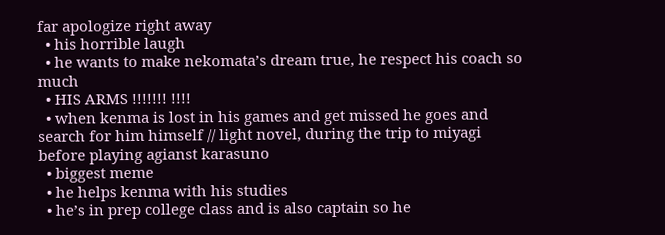far apologize right away
  • his horrible laugh
  • he wants to make nekomata’s dream true, he respect his coach so much
  • HIS ARMS !!!!!!! !!!!
  • when kenma is lost in his games and get missed he goes and search for him himself // light novel, during the trip to miyagi before playing agianst karasuno
  • biggest meme
  • he helps kenma with his studies
  • he’s in prep college class and is also captain so he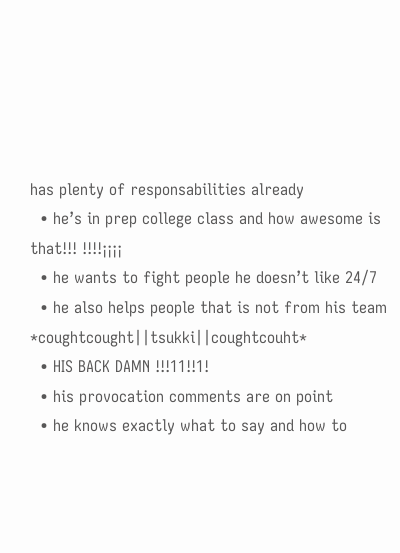has plenty of responsabilities already
  • he’s in prep college class and how awesome is that!!! !!!!¡¡¡¡
  • he wants to fight people he doesn’t like 24/7
  • he also helps people that is not from his team *coughtcought||tsukki||coughtcouht*
  • HIS BACK DAMN !!!11!!1!
  • his provocation comments are on point
  • he knows exactly what to say and how to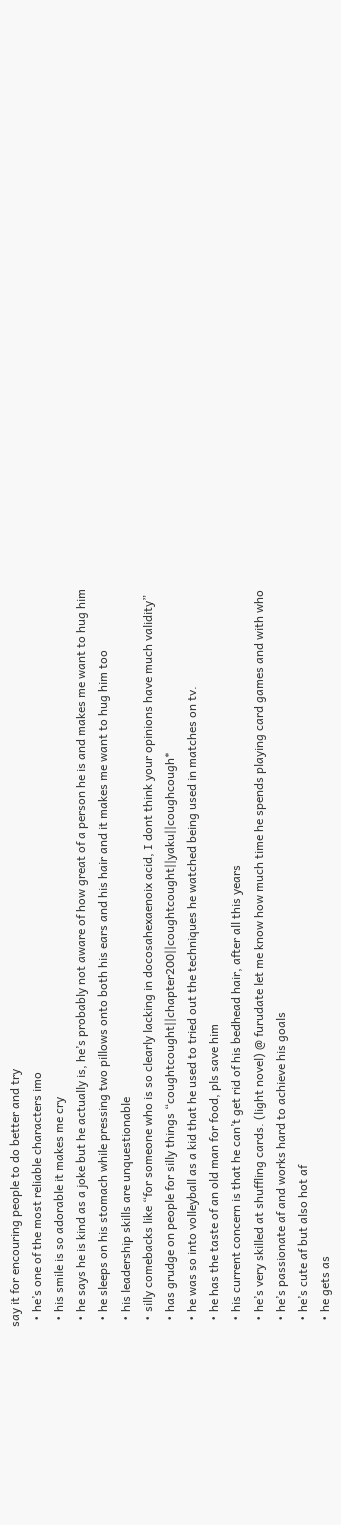say it for encouring people to do better and try
  • he’s one of the most reliable characters imo
  • his smile is so adorable it makes me cry
  • he says he is kind as a joke but he actually is, he’s probably not aware of how great of a person he is and makes me want to hug him
  • he sleeps on his stomach while pressing two pillows onto both his ears and his hair and it makes me want to hug him too
  • his leadership skills are unquestionable
  • silly comebacks like “for someone who is so clearly lacking in docosahexaenoix acid, I dont think your opinions have much validity”
  • has grudge on people for silly things “coughtcought||chapter200||coughtcought||yaku||coughcough*
  • he was so into volleyball as a kid that he used to tried out the techniques he watched being used in matches on tv.
  • he has the taste of an old man for food, pls save him
  • his current concern is that he can’t get rid of his bedhead hair, after all this years
  • he’s very skilled at shuffling cards. (light novel) @ furudate let me know how much time he spends playing card games and with who
  • he’s passionate af and works hard to achieve his goals
  • he’s cute af but also hot af
  • he gets as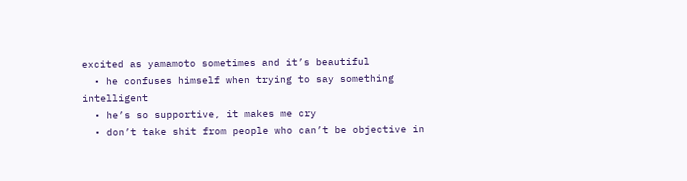excited as yamamoto sometimes and it’s beautiful
  • he confuses himself when trying to say something intelligent
  • he’s so supportive, it makes me cry
  • don’t take shit from people who can’t be objective in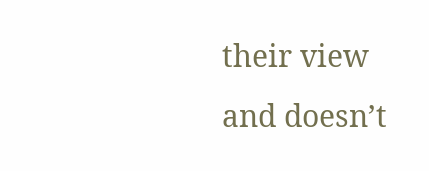their view and doesn’t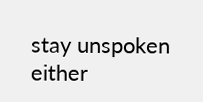stay unspoken either